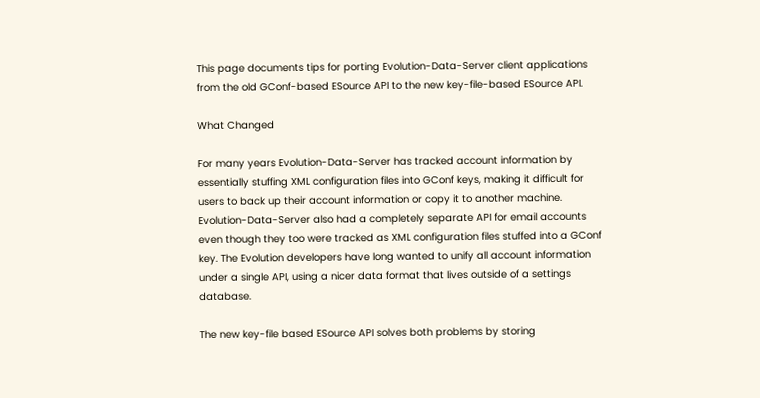This page documents tips for porting Evolution-Data-Server client applications from the old GConf-based ESource API to the new key-file-based ESource API.

What Changed

For many years Evolution-Data-Server has tracked account information by essentially stuffing XML configuration files into GConf keys, making it difficult for users to back up their account information or copy it to another machine. Evolution-Data-Server also had a completely separate API for email accounts even though they too were tracked as XML configuration files stuffed into a GConf key. The Evolution developers have long wanted to unify all account information under a single API, using a nicer data format that lives outside of a settings database.

The new key-file based ESource API solves both problems by storing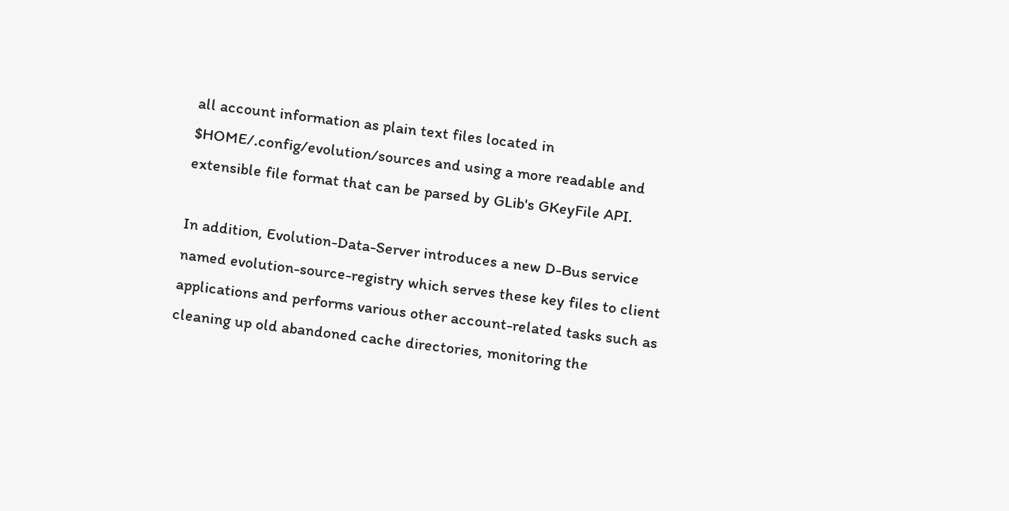all account information as plain text files located in $HOME/.config/evolution/sources and using a more readable and extensible file format that can be parsed by GLib's GKeyFile API.

In addition, Evolution-Data-Server introduces a new D-Bus service named evolution-source-registry which serves these key files to client applications and performs various other account-related tasks such as cleaning up old abandoned cache directories, monitoring the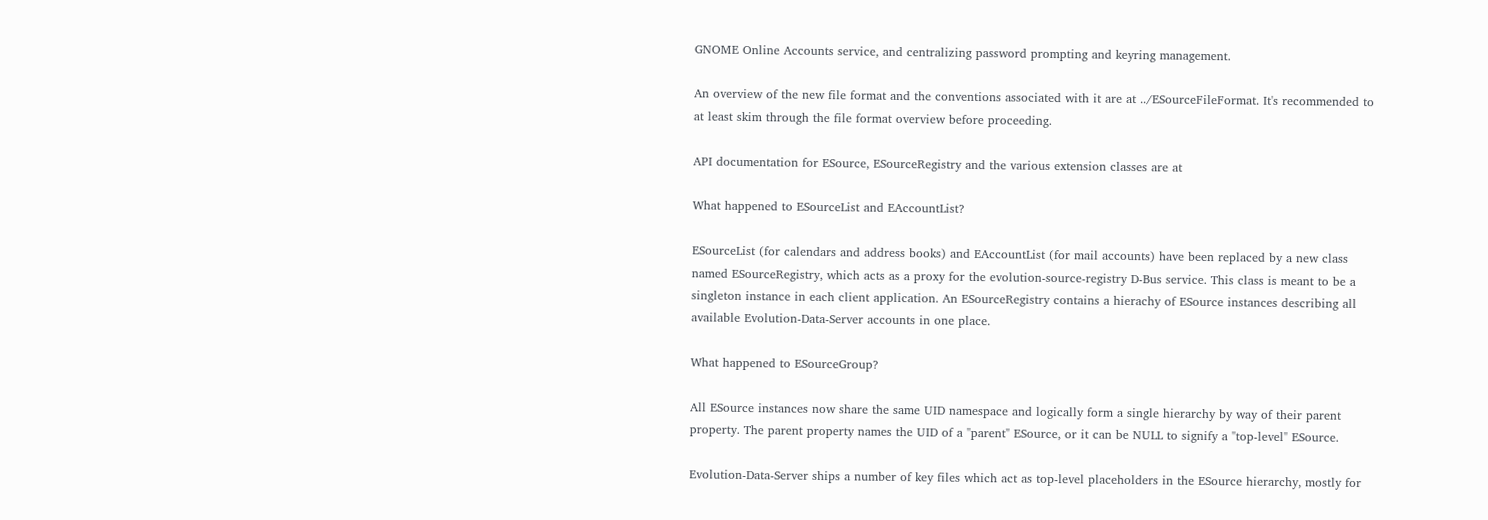GNOME Online Accounts service, and centralizing password prompting and keyring management.

An overview of the new file format and the conventions associated with it are at ../ESourceFileFormat. It's recommended to at least skim through the file format overview before proceeding.

API documentation for ESource, ESourceRegistry and the various extension classes are at

What happened to ESourceList and EAccountList?

ESourceList (for calendars and address books) and EAccountList (for mail accounts) have been replaced by a new class named ESourceRegistry, which acts as a proxy for the evolution-source-registry D-Bus service. This class is meant to be a singleton instance in each client application. An ESourceRegistry contains a hierachy of ESource instances describing all available Evolution-Data-Server accounts in one place.

What happened to ESourceGroup?

All ESource instances now share the same UID namespace and logically form a single hierarchy by way of their parent property. The parent property names the UID of a "parent" ESource, or it can be NULL to signify a "top-level" ESource.

Evolution-Data-Server ships a number of key files which act as top-level placeholders in the ESource hierarchy, mostly for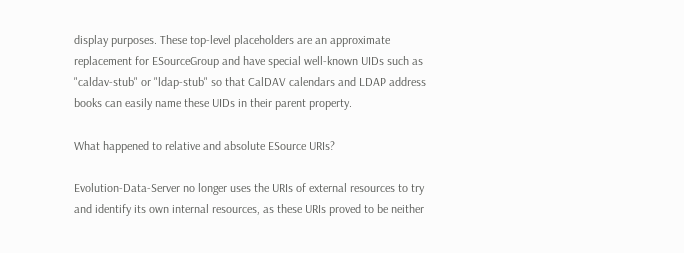display purposes. These top-level placeholders are an approximate replacement for ESourceGroup and have special well-known UIDs such as "caldav-stub" or "ldap-stub" so that CalDAV calendars and LDAP address books can easily name these UIDs in their parent property.

What happened to relative and absolute ESource URIs?

Evolution-Data-Server no longer uses the URIs of external resources to try and identify its own internal resources, as these URIs proved to be neither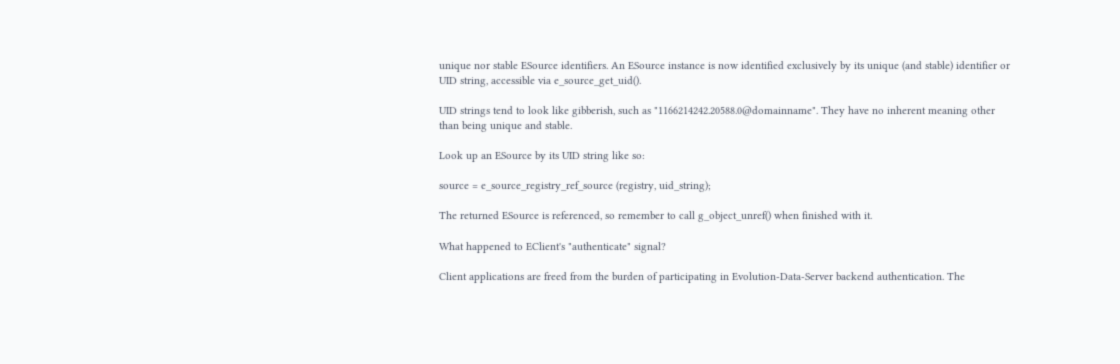unique nor stable ESource identifiers. An ESource instance is now identified exclusively by its unique (and stable) identifier or UID string, accessible via e_source_get_uid().

UID strings tend to look like gibberish, such as "1166214242.20588.0@domainname". They have no inherent meaning other than being unique and stable.

Look up an ESource by its UID string like so:

source = e_source_registry_ref_source (registry, uid_string);

The returned ESource is referenced, so remember to call g_object_unref() when finished with it.

What happened to EClient's "authenticate" signal?

Client applications are freed from the burden of participating in Evolution-Data-Server backend authentication. The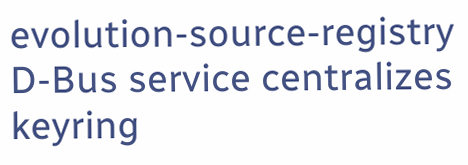evolution-source-registry D-Bus service centralizes keyring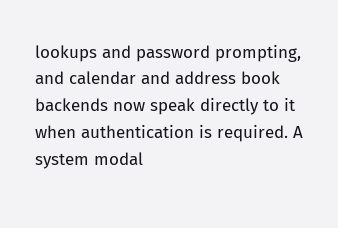lookups and password prompting, and calendar and address book backends now speak directly to it when authentication is required. A system modal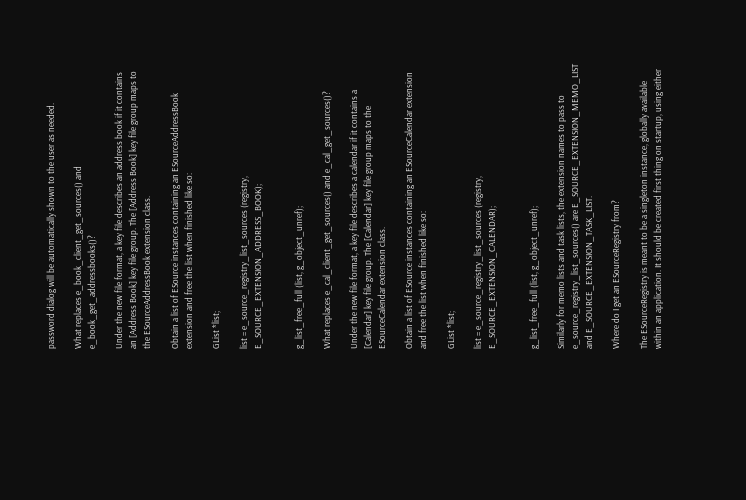password dialog will be automatically shown to the user as needed.

What replaces e_book_client_get_sources() and e_book_get_addressbooks()?

Under the new file format, a key file describes an address book if it contains an [Address Book] key file group. The [Address Book] key file group maps to the ESourceAddressBook extension class.

Obtain a list of ESource instances containing an ESourceAddressBook extension and free the list when finished like so:

GList *list;

list = e_source_registry_list_sources (registry, E_SOURCE_EXTENSION_ADDRESS_BOOK);


g_list_free_full (list, g_object_unref);

What replaces e_cal_client_get_sources() and e_cal_get_sources()?

Under the new file format, a key file describes a calendar if it contains a [Calendar] key file group. The [Calendar] key file group maps to the ESourceCalendar extension class.

Obtain a list of ESource instances containing an ESourceCalendar extension and free the list when finished like so:

GList *list;

list = e_source_registry_list_sources (registry, E_SOURCE_EXTENSION_CALENDAR);


g_list_free_full (list, g_object_unref);

Similarly for memo lists and task lists, the extension names to pass to e_source_registry_list_sources() are E_SOURCE_EXTENSION_MEMO_LIST and E_SOURCE_EXTENSION_TASK_LIST.

Where do I get an ESourceRegistry from?

The ESourceRegistry is meant to be a singleton instance, globally available within an application. It should be created first thing on startup, using either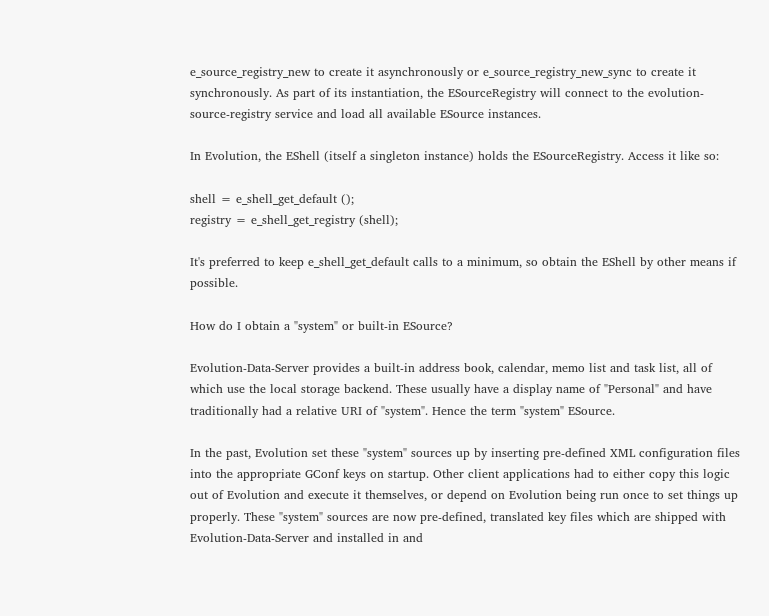e_source_registry_new to create it asynchronously or e_source_registry_new_sync to create it synchronously. As part of its instantiation, the ESourceRegistry will connect to the evolution-source-registry service and load all available ESource instances.

In Evolution, the EShell (itself a singleton instance) holds the ESourceRegistry. Access it like so:

shell = e_shell_get_default ();
registry = e_shell_get_registry (shell);

It's preferred to keep e_shell_get_default calls to a minimum, so obtain the EShell by other means if possible.

How do I obtain a "system" or built-in ESource?

Evolution-Data-Server provides a built-in address book, calendar, memo list and task list, all of which use the local storage backend. These usually have a display name of "Personal" and have traditionally had a relative URI of "system". Hence the term "system" ESource.

In the past, Evolution set these "system" sources up by inserting pre-defined XML configuration files into the appropriate GConf keys on startup. Other client applications had to either copy this logic out of Evolution and execute it themselves, or depend on Evolution being run once to set things up properly. These "system" sources are now pre-defined, translated key files which are shipped with Evolution-Data-Server and installed in and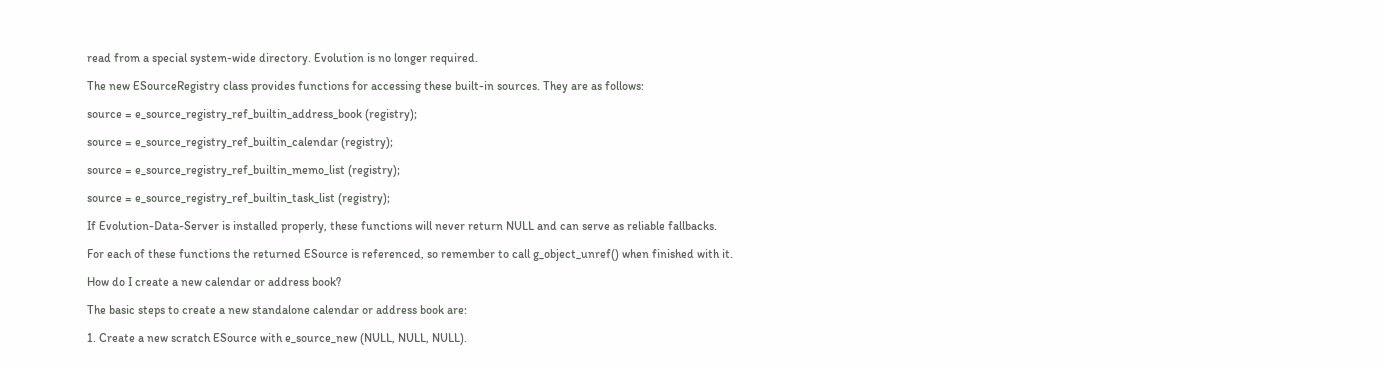read from a special system-wide directory. Evolution is no longer required.

The new ESourceRegistry class provides functions for accessing these built-in sources. They are as follows:

source = e_source_registry_ref_builtin_address_book (registry);

source = e_source_registry_ref_builtin_calendar (registry);

source = e_source_registry_ref_builtin_memo_list (registry);

source = e_source_registry_ref_builtin_task_list (registry);

If Evolution-Data-Server is installed properly, these functions will never return NULL and can serve as reliable fallbacks.

For each of these functions the returned ESource is referenced, so remember to call g_object_unref() when finished with it.

How do I create a new calendar or address book?

The basic steps to create a new standalone calendar or address book are:

1. Create a new scratch ESource with e_source_new (NULL, NULL, NULL).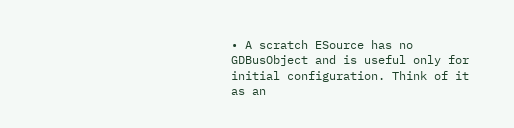• A scratch ESource has no GDBusObject and is useful only for initial configuration. Think of it as an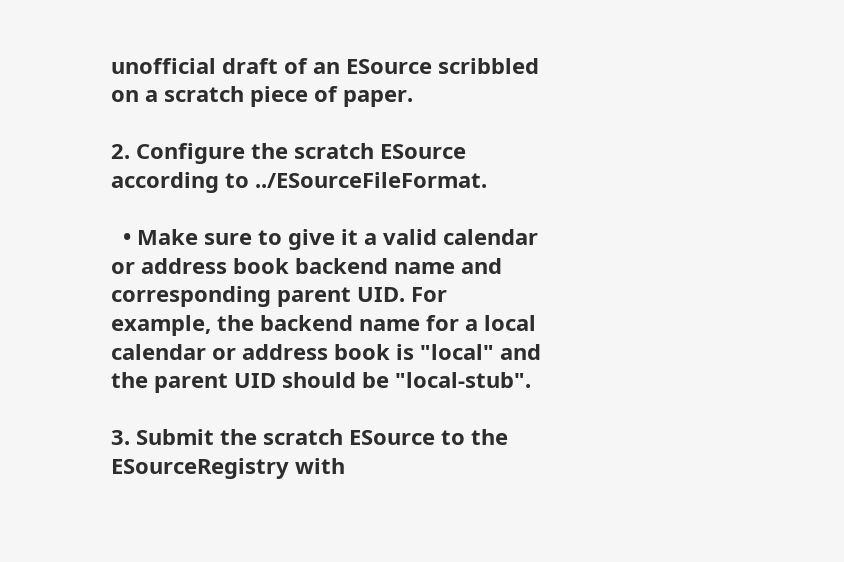unofficial draft of an ESource scribbled on a scratch piece of paper.

2. Configure the scratch ESource according to ../ESourceFileFormat.

  • Make sure to give it a valid calendar or address book backend name and corresponding parent UID. For example, the backend name for a local calendar or address book is "local" and the parent UID should be "local-stub".

3. Submit the scratch ESource to the ESourceRegistry with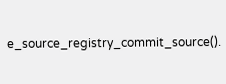e_source_registry_commit_source().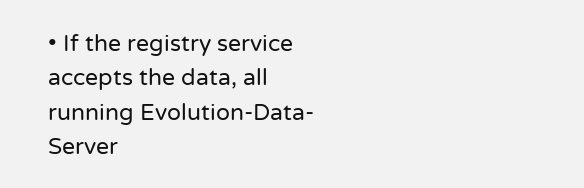• If the registry service accepts the data, all running Evolution-Data-Server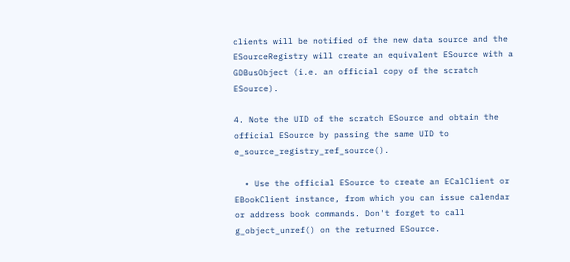clients will be notified of the new data source and the ESourceRegistry will create an equivalent ESource with a GDBusObject (i.e. an official copy of the scratch ESource).

4. Note the UID of the scratch ESource and obtain the official ESource by passing the same UID to e_source_registry_ref_source().

  • Use the official ESource to create an ECalClient or EBookClient instance, from which you can issue calendar or address book commands. Don't forget to call g_object_unref() on the returned ESource.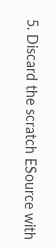5. Discard the scratch ESource with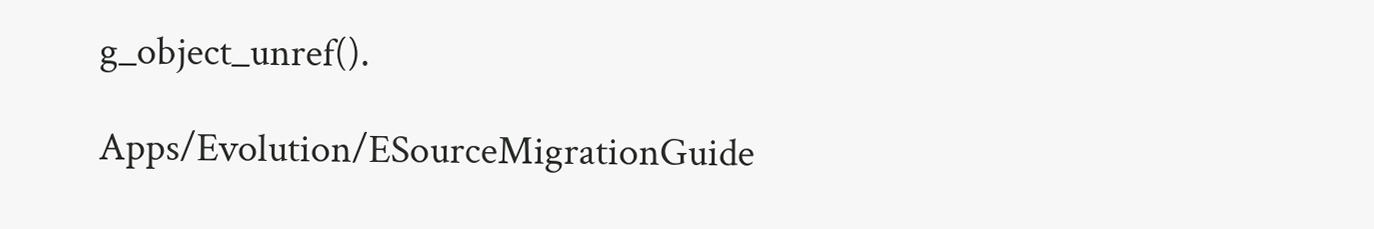g_object_unref().

Apps/Evolution/ESourceMigrationGuide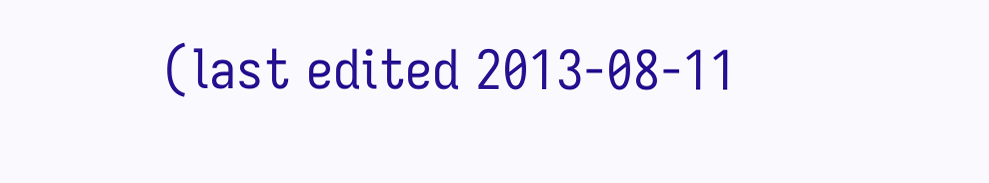(last edited 2013-08-11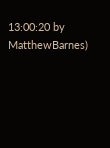13:00:20 by MatthewBarnes)